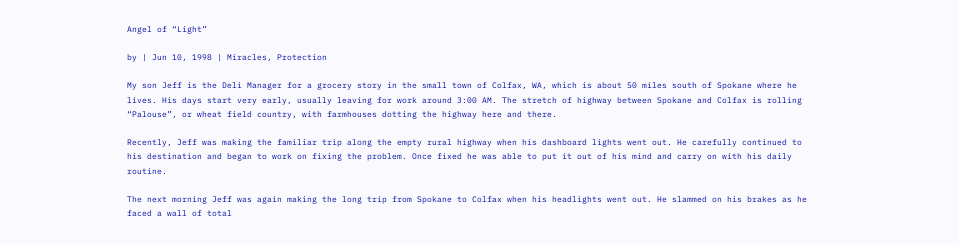Angel of “Light”

by | Jun 10, 1998 | Miracles, Protection

My son Jeff is the Deli Manager for a grocery story in the small town of Colfax, WA, which is about 50 miles south of Spokane where he lives. His days start very early, usually leaving for work around 3:00 AM. The stretch of highway between Spokane and Colfax is rolling “Palouse”, or wheat field country, with farmhouses dotting the highway here and there.

Recently, Jeff was making the familiar trip along the empty rural highway when his dashboard lights went out. He carefully continued to his destination and began to work on fixing the problem. Once fixed he was able to put it out of his mind and carry on with his daily routine.

The next morning Jeff was again making the long trip from Spokane to Colfax when his headlights went out. He slammed on his brakes as he faced a wall of total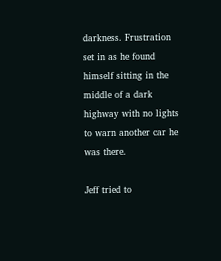darkness. Frustration set in as he found himself sitting in the middle of a dark highway with no lights to warn another car he was there.

Jeff tried to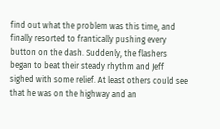find out what the problem was this time, and finally resorted to frantically pushing every button on the dash. Suddenly, the flashers began to beat their steady rhythm and Jeff sighed with some relief. At least others could see that he was on the highway and an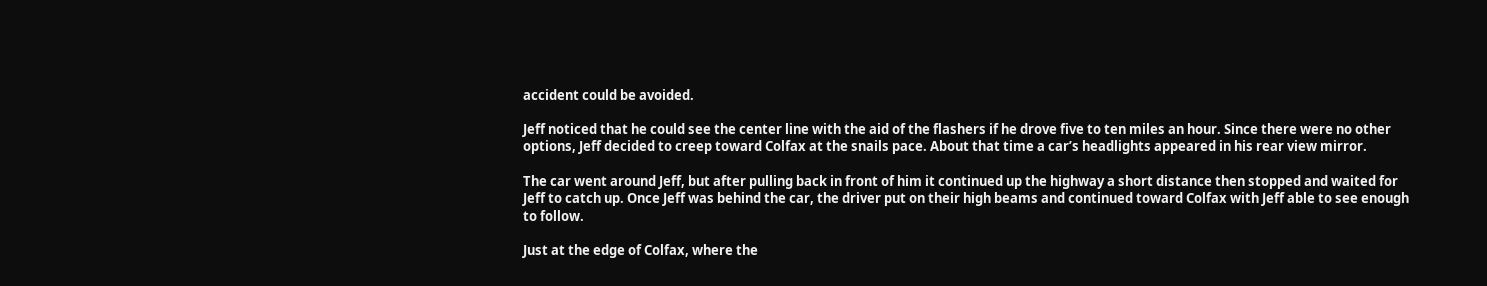accident could be avoided.

Jeff noticed that he could see the center line with the aid of the flashers if he drove five to ten miles an hour. Since there were no other options, Jeff decided to creep toward Colfax at the snails pace. About that time a car’s headlights appeared in his rear view mirror.

The car went around Jeff, but after pulling back in front of him it continued up the highway a short distance then stopped and waited for Jeff to catch up. Once Jeff was behind the car, the driver put on their high beams and continued toward Colfax with Jeff able to see enough to follow.

Just at the edge of Colfax, where the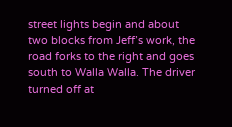street lights begin and about two blocks from Jeff’s work, the road forks to the right and goes south to Walla Walla. The driver turned off at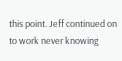this point. Jeff continued on to work never knowing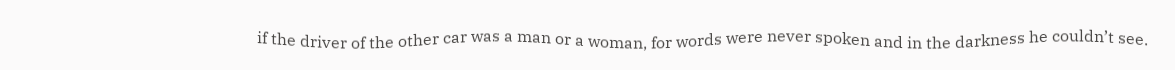if the driver of the other car was a man or a woman, for words were never spoken and in the darkness he couldn’t see.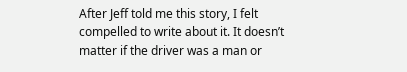After Jeff told me this story, I felt compelled to write about it. It doesn’t matter if the driver was a man or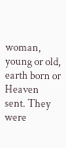woman, young or old, earth born or Heaven sent. They were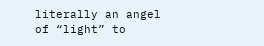literally an angel of “light” to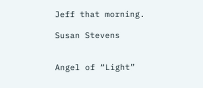Jeff that morning.

Susan Stevens


Angel of “Light”